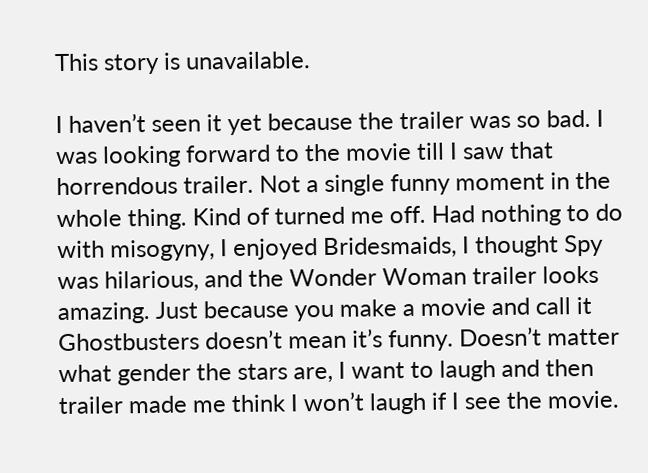This story is unavailable.

I haven’t seen it yet because the trailer was so bad. I was looking forward to the movie till I saw that horrendous trailer. Not a single funny moment in the whole thing. Kind of turned me off. Had nothing to do with misogyny, I enjoyed Bridesmaids, I thought Spy was hilarious, and the Wonder Woman trailer looks amazing. Just because you make a movie and call it Ghostbusters doesn’t mean it’s funny. Doesn’t matter what gender the stars are, I want to laugh and then trailer made me think I won’t laugh if I see the movie.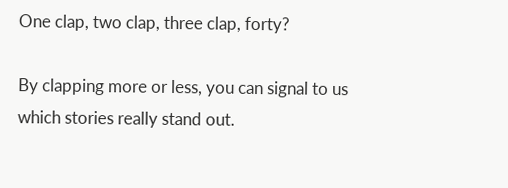One clap, two clap, three clap, forty?

By clapping more or less, you can signal to us which stories really stand out.